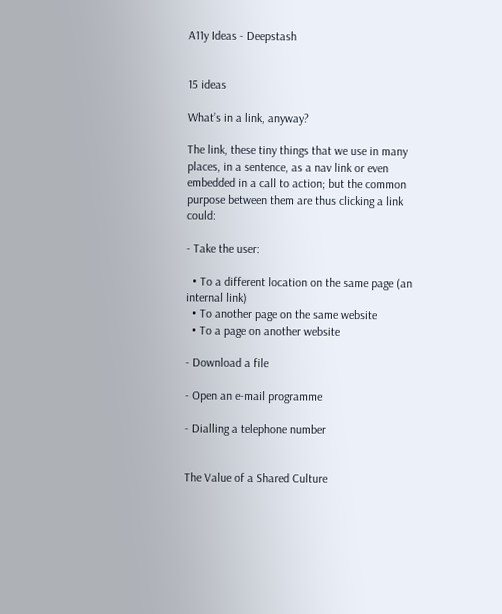A11y Ideas - Deepstash


15 ideas

What’s in a link, anyway?

The link, these tiny things that we use in many places, in a sentence, as a nav link or even embedded in a call to action; but the common purpose between them are thus clicking a link could:

- Take the user:

  • To a different location on the same page (an internal link)
  • To another page on the same website
  • To a page on another website

- Download a file

- Open an e-mail programme

- Dialling a telephone number


The Value of a Shared Culture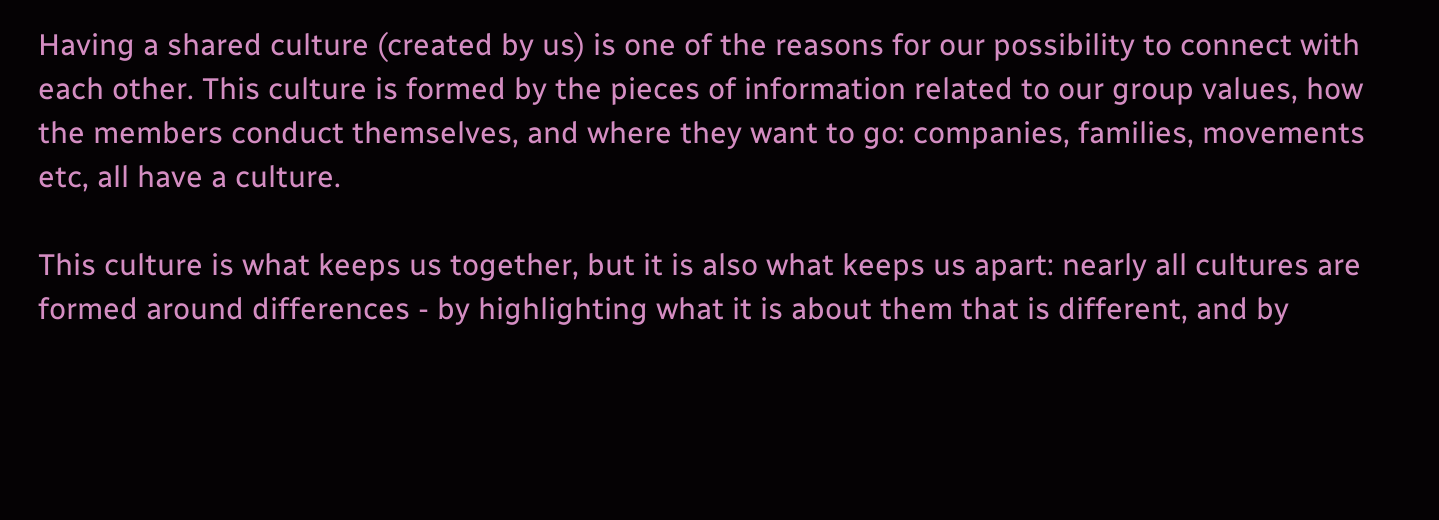Having a shared culture (created by us) is one of the reasons for our possibility to connect with each other. This culture is formed by the pieces of information related to our group values, how the members conduct themselves, and where they want to go: companies, families, movements etc, all have a culture.

This culture is what keeps us together, but it is also what keeps us apart: nearly all cultures are formed around differences - by highlighting what it is about them that is different, and by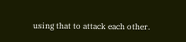using that to attack each other.